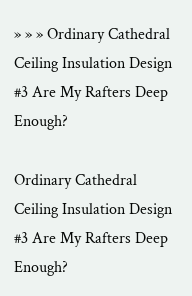» » » Ordinary Cathedral Ceiling Insulation Design #3 Are My Rafters Deep Enough?

Ordinary Cathedral Ceiling Insulation Design #3 Are My Rafters Deep Enough?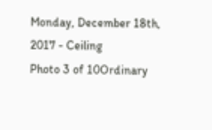Monday, December 18th, 2017 - Ceiling
Photo 3 of 10Ordinary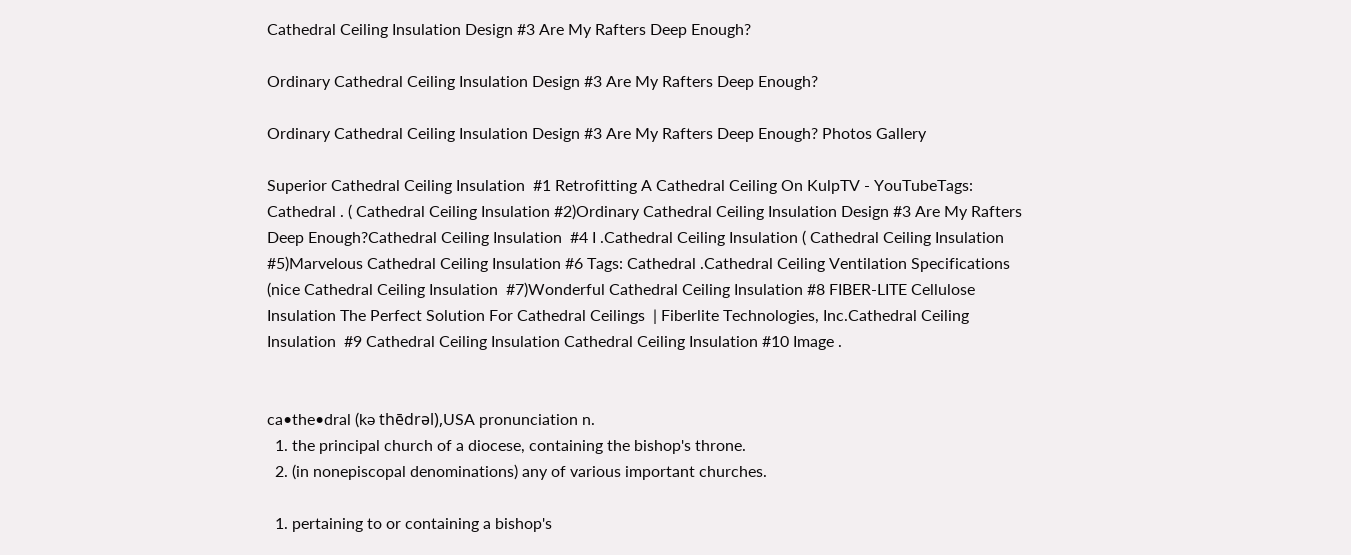Cathedral Ceiling Insulation Design #3 Are My Rafters Deep Enough?

Ordinary Cathedral Ceiling Insulation Design #3 Are My Rafters Deep Enough?

Ordinary Cathedral Ceiling Insulation Design #3 Are My Rafters Deep Enough? Photos Gallery

Superior Cathedral Ceiling Insulation  #1 Retrofitting A Cathedral Ceiling On KulpTV - YouTubeTags: Cathedral . ( Cathedral Ceiling Insulation #2)Ordinary Cathedral Ceiling Insulation Design #3 Are My Rafters Deep Enough?Cathedral Ceiling Insulation  #4 I .Cathedral Ceiling Insulation ( Cathedral Ceiling Insulation  #5)Marvelous Cathedral Ceiling Insulation #6 Tags: Cathedral .Cathedral Ceiling Ventilation Specifications (nice Cathedral Ceiling Insulation  #7)Wonderful Cathedral Ceiling Insulation #8 FIBER-LITE Cellulose Insulation The Perfect Solution For Cathedral Ceilings  | Fiberlite Technologies, Inc.Cathedral Ceiling Insulation  #9 Cathedral Ceiling Insulation Cathedral Ceiling Insulation #10 Image .


ca•the•dral (kə thēdrəl),USA pronunciation n.
  1. the principal church of a diocese, containing the bishop's throne.
  2. (in nonepiscopal denominations) any of various important churches.

  1. pertaining to or containing a bishop's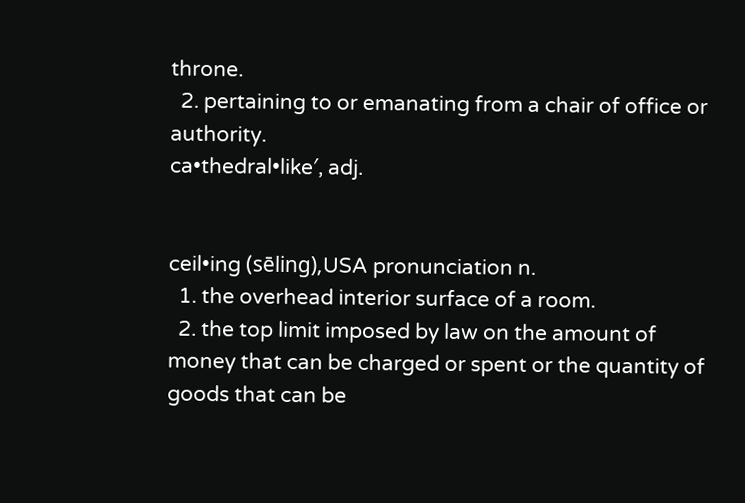throne.
  2. pertaining to or emanating from a chair of office or authority.
ca•thedral•like′, adj.


ceil•ing (sēling),USA pronunciation n.
  1. the overhead interior surface of a room.
  2. the top limit imposed by law on the amount of money that can be charged or spent or the quantity of goods that can be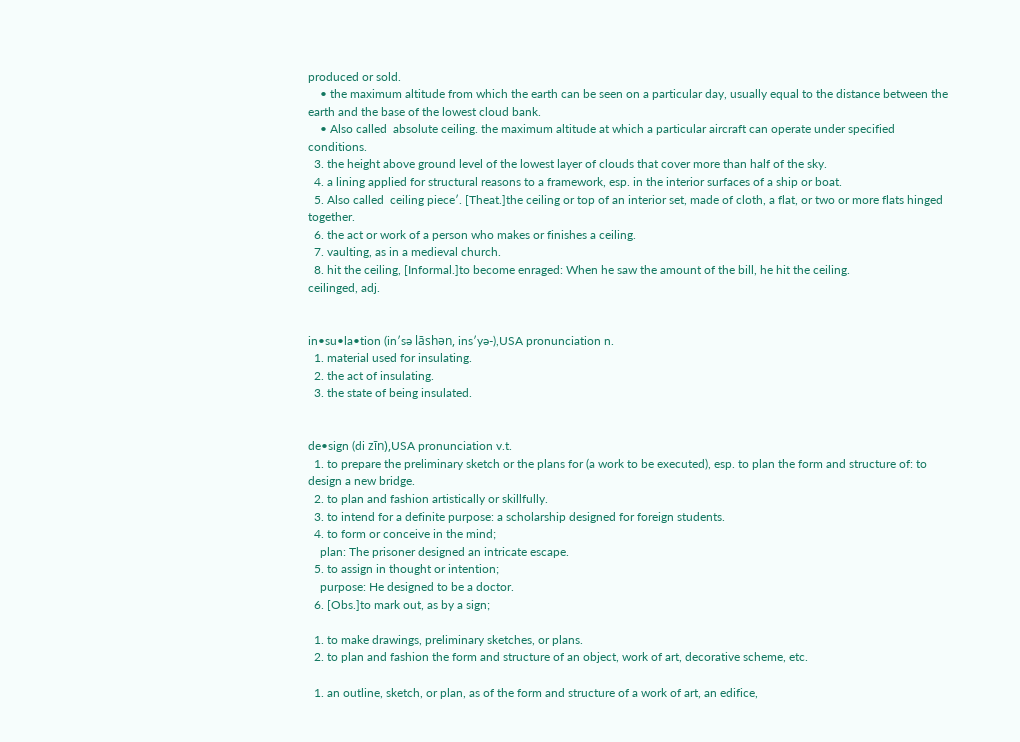produced or sold.
    • the maximum altitude from which the earth can be seen on a particular day, usually equal to the distance between the earth and the base of the lowest cloud bank.
    • Also called  absolute ceiling. the maximum altitude at which a particular aircraft can operate under specified conditions.
  3. the height above ground level of the lowest layer of clouds that cover more than half of the sky.
  4. a lining applied for structural reasons to a framework, esp. in the interior surfaces of a ship or boat.
  5. Also called  ceiling piece′. [Theat.]the ceiling or top of an interior set, made of cloth, a flat, or two or more flats hinged together.
  6. the act or work of a person who makes or finishes a ceiling.
  7. vaulting, as in a medieval church.
  8. hit the ceiling, [Informal.]to become enraged: When he saw the amount of the bill, he hit the ceiling.
ceilinged, adj.


in•su•la•tion (in′sə lāshən, ins′yə-),USA pronunciation n.
  1. material used for insulating.
  2. the act of insulating.
  3. the state of being insulated.


de•sign (di zīn),USA pronunciation v.t.
  1. to prepare the preliminary sketch or the plans for (a work to be executed), esp. to plan the form and structure of: to design a new bridge.
  2. to plan and fashion artistically or skillfully.
  3. to intend for a definite purpose: a scholarship designed for foreign students.
  4. to form or conceive in the mind;
    plan: The prisoner designed an intricate escape.
  5. to assign in thought or intention;
    purpose: He designed to be a doctor.
  6. [Obs.]to mark out, as by a sign;

  1. to make drawings, preliminary sketches, or plans.
  2. to plan and fashion the form and structure of an object, work of art, decorative scheme, etc.

  1. an outline, sketch, or plan, as of the form and structure of a work of art, an edifice,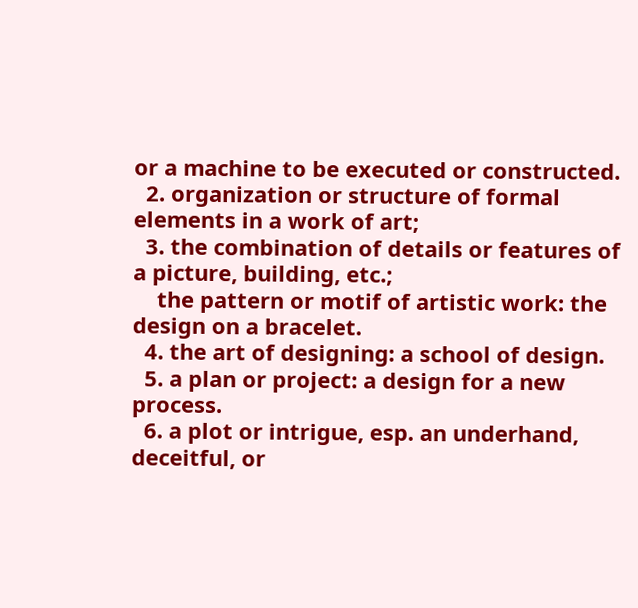or a machine to be executed or constructed.
  2. organization or structure of formal elements in a work of art;
  3. the combination of details or features of a picture, building, etc.;
    the pattern or motif of artistic work: the design on a bracelet.
  4. the art of designing: a school of design.
  5. a plan or project: a design for a new process.
  6. a plot or intrigue, esp. an underhand, deceitful, or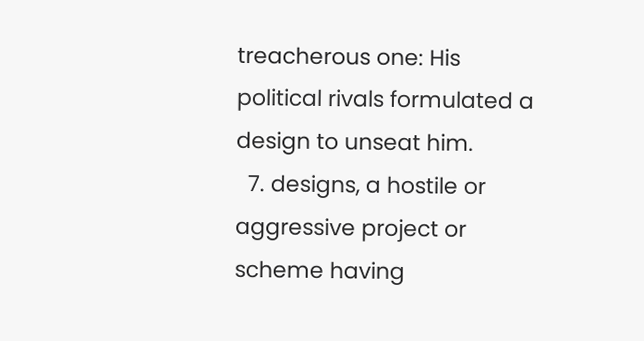treacherous one: His political rivals formulated a design to unseat him.
  7. designs, a hostile or aggressive project or scheme having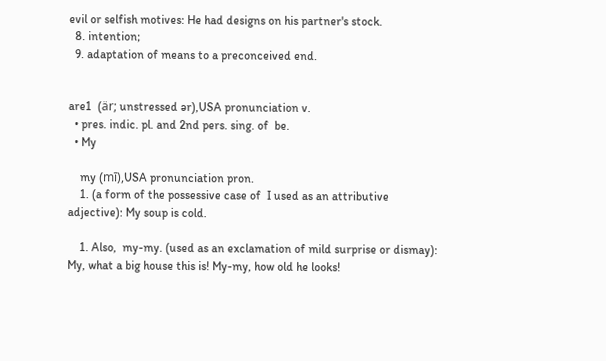evil or selfish motives: He had designs on his partner's stock.
  8. intention;
  9. adaptation of means to a preconceived end.


are1  (är; unstressed ər),USA pronunciation v.
  • pres. indic. pl. and 2nd pers. sing. of  be.
  • My

    my (mī),USA pronunciation pron.
    1. (a form of the possessive case of  I used as an attributive adjective): My soup is cold.

    1. Also,  my-my. (used as an exclamation of mild surprise or dismay): My, what a big house this is! My-my, how old he looks!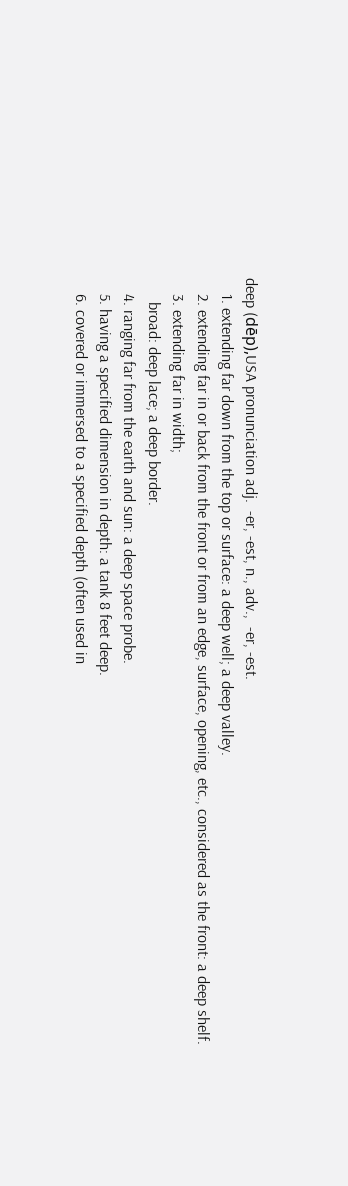deep (dēp),USA pronunciation adj.  -er, -est, n., adv.,  -er, -est.
    1. extending far down from the top or surface: a deep well; a deep valley.
    2. extending far in or back from the front or from an edge, surface, opening, etc., considered as the front: a deep shelf.
    3. extending far in width;
      broad: deep lace; a deep border.
    4. ranging far from the earth and sun: a deep space probe.
    5. having a specified dimension in depth: a tank 8 feet deep.
    6. covered or immersed to a specified depth (often used in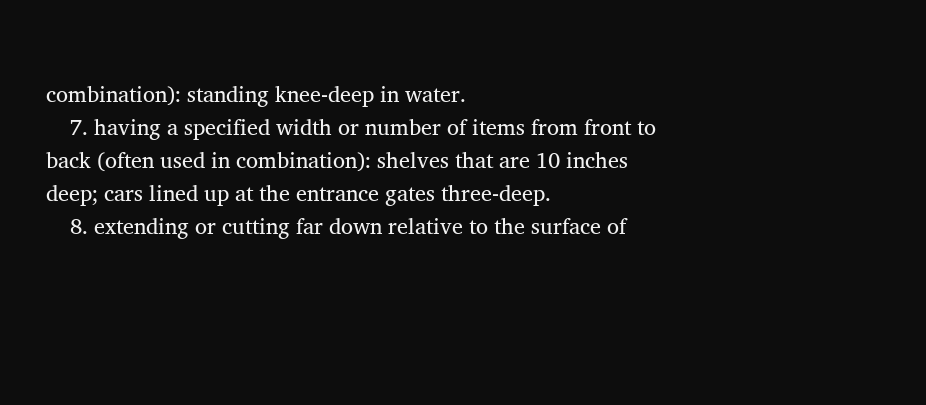combination): standing knee-deep in water.
    7. having a specified width or number of items from front to back (often used in combination): shelves that are 10 inches deep; cars lined up at the entrance gates three-deep.
    8. extending or cutting far down relative to the surface of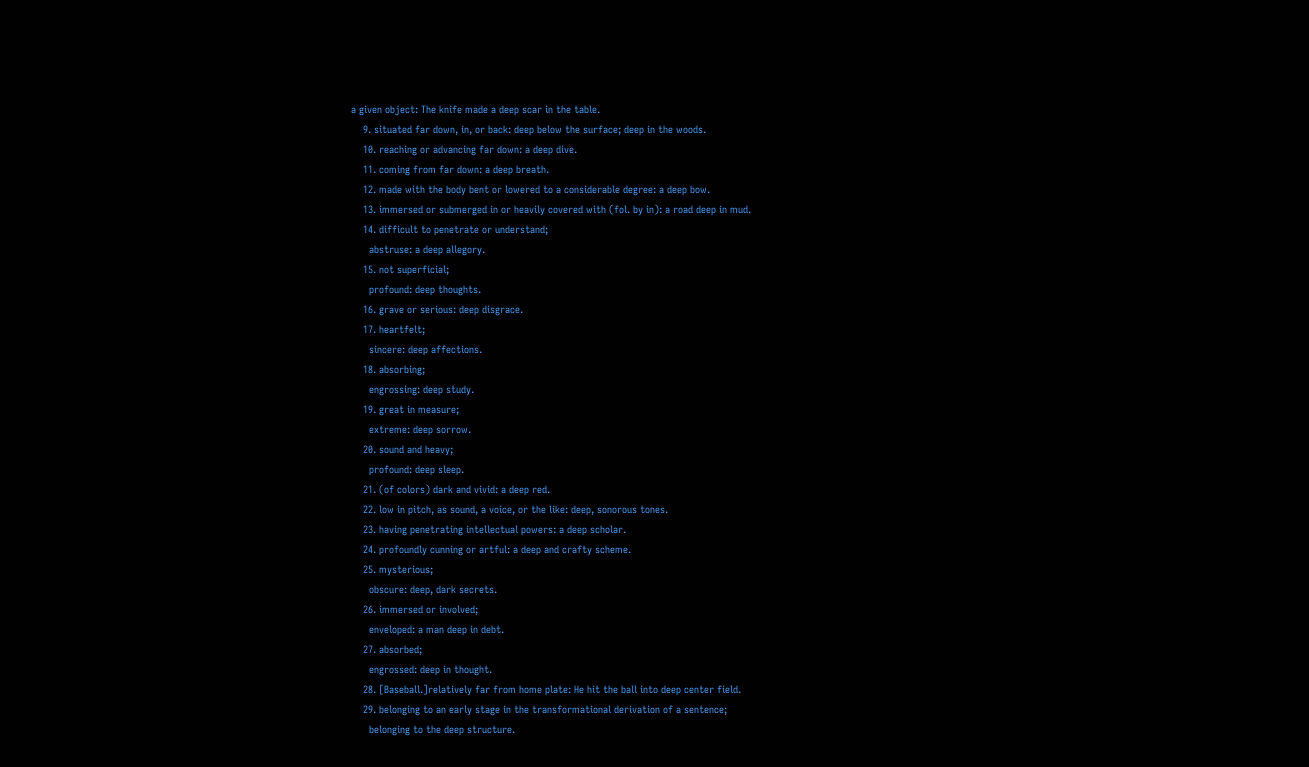a given object: The knife made a deep scar in the table.
    9. situated far down, in, or back: deep below the surface; deep in the woods.
    10. reaching or advancing far down: a deep dive.
    11. coming from far down: a deep breath.
    12. made with the body bent or lowered to a considerable degree: a deep bow.
    13. immersed or submerged in or heavily covered with (fol. by in): a road deep in mud.
    14. difficult to penetrate or understand;
      abstruse: a deep allegory.
    15. not superficial;
      profound: deep thoughts.
    16. grave or serious: deep disgrace.
    17. heartfelt;
      sincere: deep affections.
    18. absorbing;
      engrossing: deep study.
    19. great in measure;
      extreme: deep sorrow.
    20. sound and heavy;
      profound: deep sleep.
    21. (of colors) dark and vivid: a deep red.
    22. low in pitch, as sound, a voice, or the like: deep, sonorous tones.
    23. having penetrating intellectual powers: a deep scholar.
    24. profoundly cunning or artful: a deep and crafty scheme.
    25. mysterious;
      obscure: deep, dark secrets.
    26. immersed or involved;
      enveloped: a man deep in debt.
    27. absorbed;
      engrossed: deep in thought.
    28. [Baseball.]relatively far from home plate: He hit the ball into deep center field.
    29. belonging to an early stage in the transformational derivation of a sentence;
      belonging to the deep structure.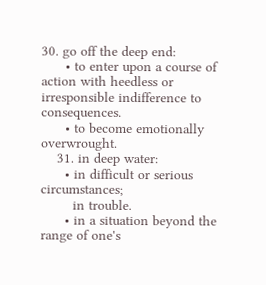30. go off the deep end:
      • to enter upon a course of action with heedless or irresponsible indifference to consequences.
      • to become emotionally overwrought.
    31. in deep water:
      • in difficult or serious circumstances;
        in trouble.
      • in a situation beyond the range of one's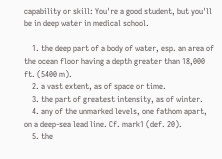capability or skill: You're a good student, but you'll be in deep water in medical school.

    1. the deep part of a body of water, esp. an area of the ocean floor having a depth greater than 18,000 ft. (5400 m).
    2. a vast extent, as of space or time.
    3. the part of greatest intensity, as of winter.
    4. any of the unmarked levels, one fathom apart, on a deep-sea lead line. Cf. mark1 (def. 20).
    5. the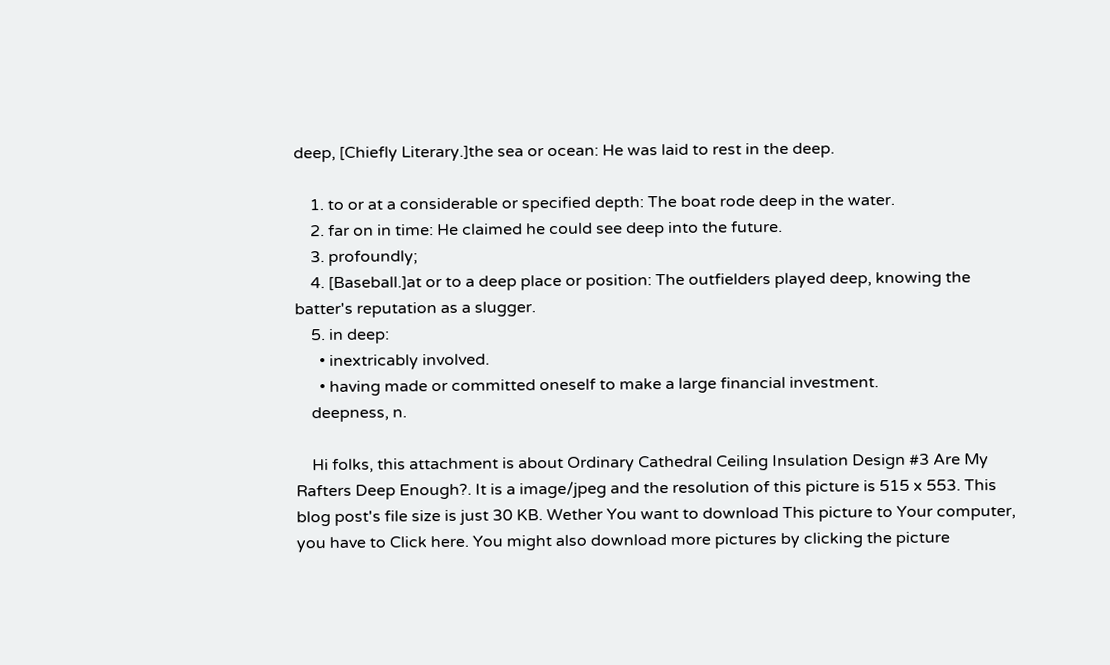deep, [Chiefly Literary.]the sea or ocean: He was laid to rest in the deep.

    1. to or at a considerable or specified depth: The boat rode deep in the water.
    2. far on in time: He claimed he could see deep into the future.
    3. profoundly;
    4. [Baseball.]at or to a deep place or position: The outfielders played deep, knowing the batter's reputation as a slugger.
    5. in deep:
      • inextricably involved.
      • having made or committed oneself to make a large financial investment.
    deepness, n.

    Hi folks, this attachment is about Ordinary Cathedral Ceiling Insulation Design #3 Are My Rafters Deep Enough?. It is a image/jpeg and the resolution of this picture is 515 x 553. This blog post's file size is just 30 KB. Wether You want to download This picture to Your computer, you have to Click here. You might also download more pictures by clicking the picture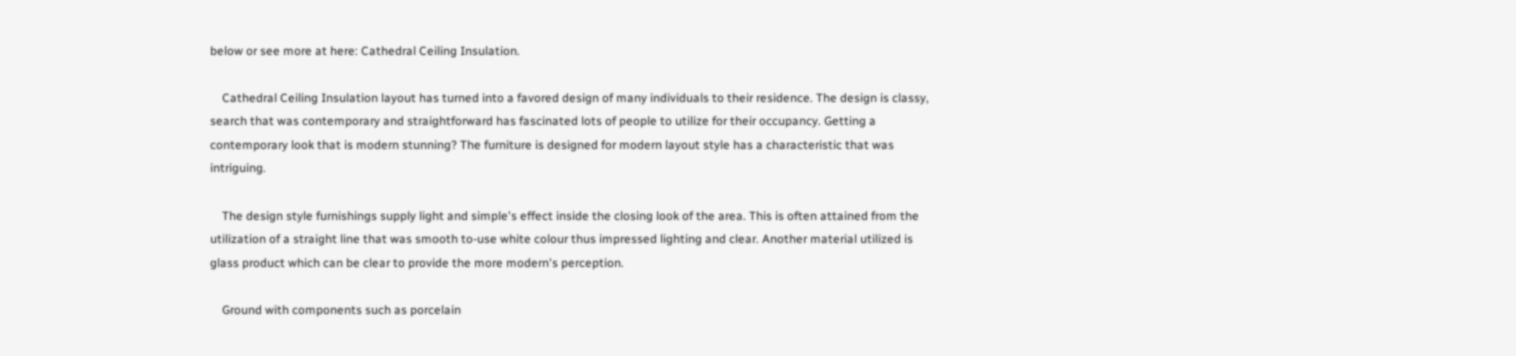below or see more at here: Cathedral Ceiling Insulation.

    Cathedral Ceiling Insulation layout has turned into a favored design of many individuals to their residence. The design is classy, search that was contemporary and straightforward has fascinated lots of people to utilize for their occupancy. Getting a contemporary look that is modern stunning? The furniture is designed for modern layout style has a characteristic that was intriguing.

    The design style furnishings supply light and simple's effect inside the closing look of the area. This is often attained from the utilization of a straight line that was smooth to-use white colour thus impressed lighting and clear. Another material utilized is glass product which can be clear to provide the more modern's perception.

    Ground with components such as porcelain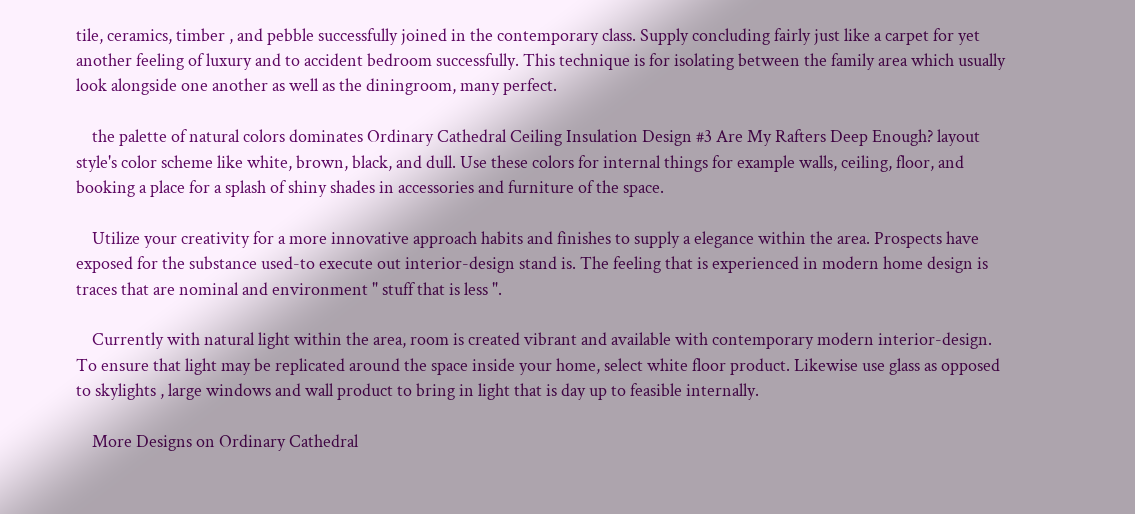tile, ceramics, timber , and pebble successfully joined in the contemporary class. Supply concluding fairly just like a carpet for yet another feeling of luxury and to accident bedroom successfully. This technique is for isolating between the family area which usually look alongside one another as well as the diningroom, many perfect.

    the palette of natural colors dominates Ordinary Cathedral Ceiling Insulation Design #3 Are My Rafters Deep Enough? layout style's color scheme like white, brown, black, and dull. Use these colors for internal things for example walls, ceiling, floor, and booking a place for a splash of shiny shades in accessories and furniture of the space.

    Utilize your creativity for a more innovative approach habits and finishes to supply a elegance within the area. Prospects have exposed for the substance used-to execute out interior-design stand is. The feeling that is experienced in modern home design is traces that are nominal and environment " stuff that is less ".

    Currently with natural light within the area, room is created vibrant and available with contemporary modern interior-design. To ensure that light may be replicated around the space inside your home, select white floor product. Likewise use glass as opposed to skylights , large windows and wall product to bring in light that is day up to feasible internally.

    More Designs on Ordinary Cathedral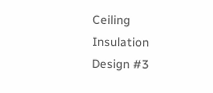Ceiling Insulation Design #3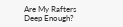Are My Rafters Deep Enough?